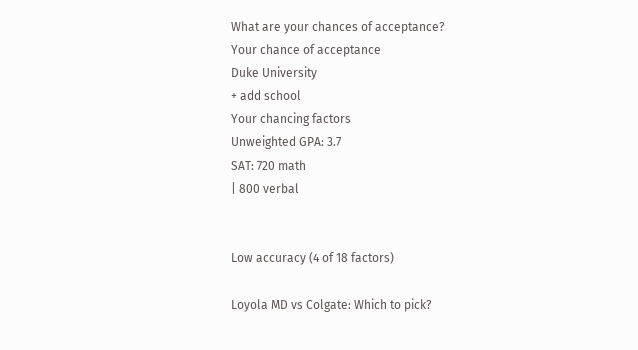What are your chances of acceptance?
Your chance of acceptance
Duke University
+ add school
Your chancing factors
Unweighted GPA: 3.7
SAT: 720 math
| 800 verbal


Low accuracy (4 of 18 factors)

Loyola MD vs Colgate: Which to pick?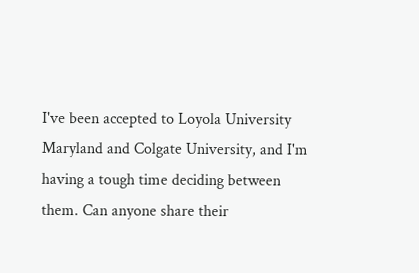I've been accepted to Loyola University Maryland and Colgate University, and I'm having a tough time deciding between them. Can anyone share their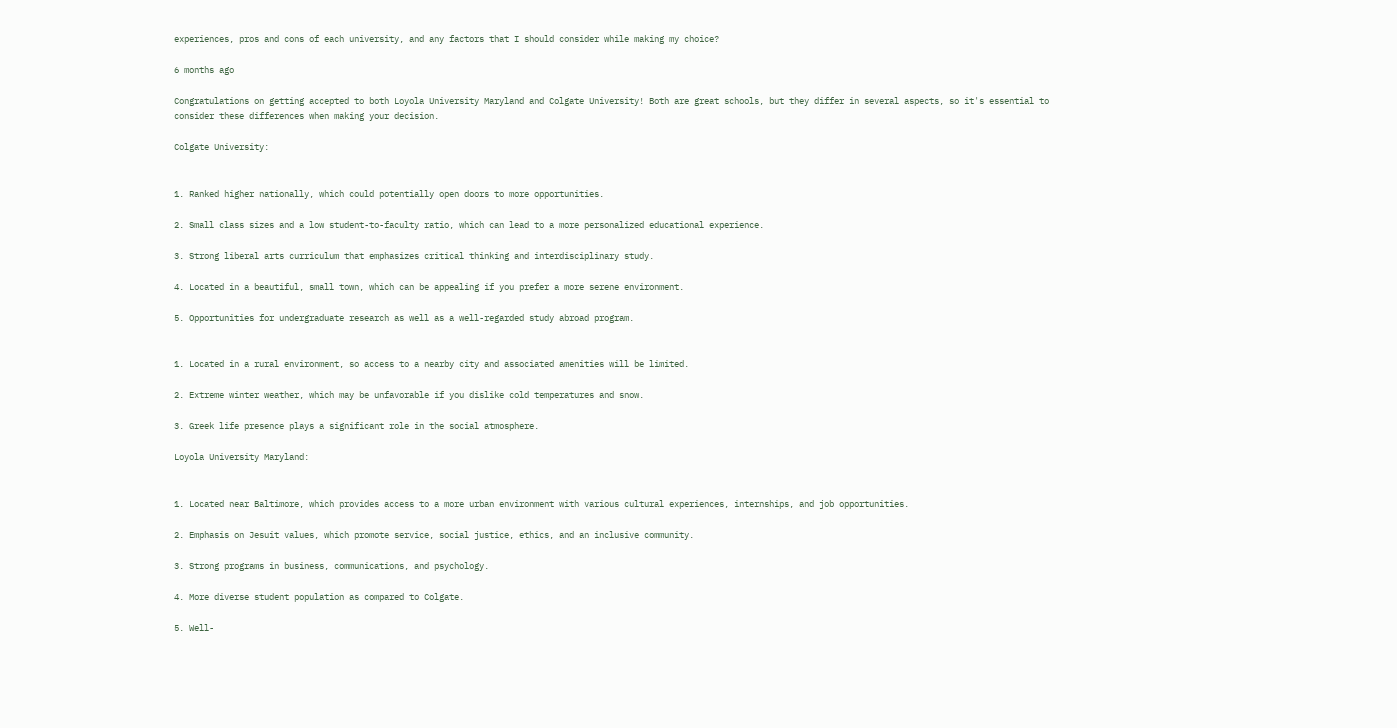experiences, pros and cons of each university, and any factors that I should consider while making my choice?

6 months ago

Congratulations on getting accepted to both Loyola University Maryland and Colgate University! Both are great schools, but they differ in several aspects, so it's essential to consider these differences when making your decision.

Colgate University:


1. Ranked higher nationally, which could potentially open doors to more opportunities.

2. Small class sizes and a low student-to-faculty ratio, which can lead to a more personalized educational experience.

3. Strong liberal arts curriculum that emphasizes critical thinking and interdisciplinary study.

4. Located in a beautiful, small town, which can be appealing if you prefer a more serene environment.

5. Opportunities for undergraduate research as well as a well-regarded study abroad program.


1. Located in a rural environment, so access to a nearby city and associated amenities will be limited.

2. Extreme winter weather, which may be unfavorable if you dislike cold temperatures and snow.

3. Greek life presence plays a significant role in the social atmosphere.

Loyola University Maryland:


1. Located near Baltimore, which provides access to a more urban environment with various cultural experiences, internships, and job opportunities.

2. Emphasis on Jesuit values, which promote service, social justice, ethics, and an inclusive community.

3. Strong programs in business, communications, and psychology.

4. More diverse student population as compared to Colgate.

5. Well-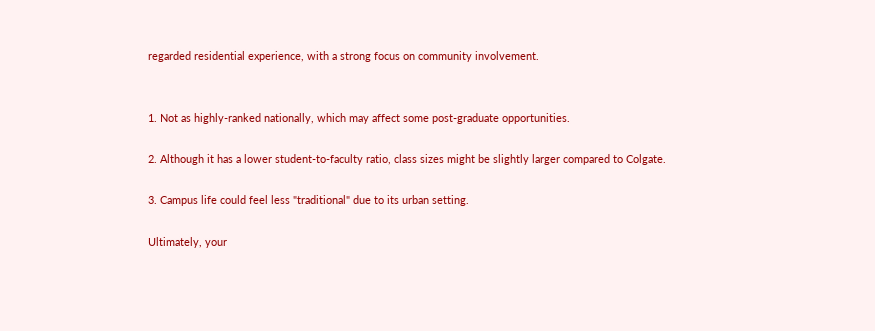regarded residential experience, with a strong focus on community involvement.


1. Not as highly-ranked nationally, which may affect some post-graduate opportunities.

2. Although it has a lower student-to-faculty ratio, class sizes might be slightly larger compared to Colgate.

3. Campus life could feel less "traditional" due to its urban setting.

Ultimately, your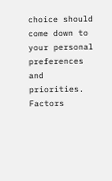choice should come down to your personal preferences and priorities. Factors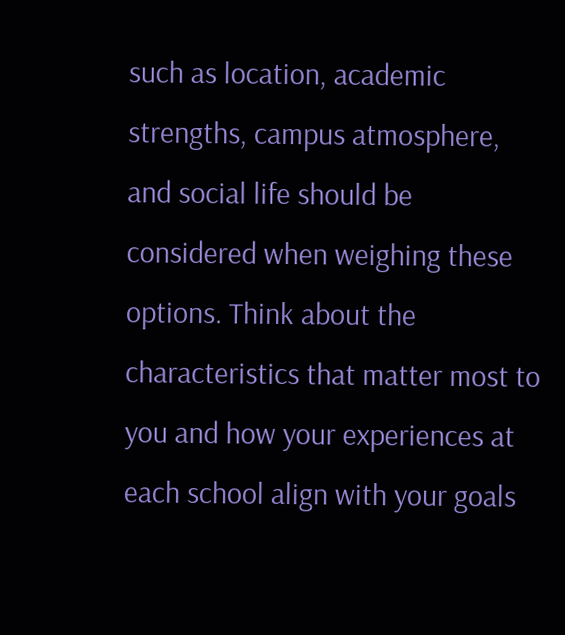such as location, academic strengths, campus atmosphere, and social life should be considered when weighing these options. Think about the characteristics that matter most to you and how your experiences at each school align with your goals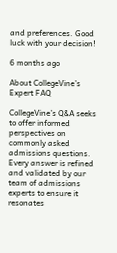and preferences. Good luck with your decision!

6 months ago

About CollegeVine’s Expert FAQ

CollegeVine’s Q&A seeks to offer informed perspectives on commonly asked admissions questions. Every answer is refined and validated by our team of admissions experts to ensure it resonates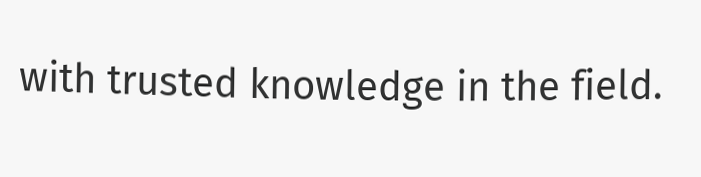with trusted knowledge in the field.